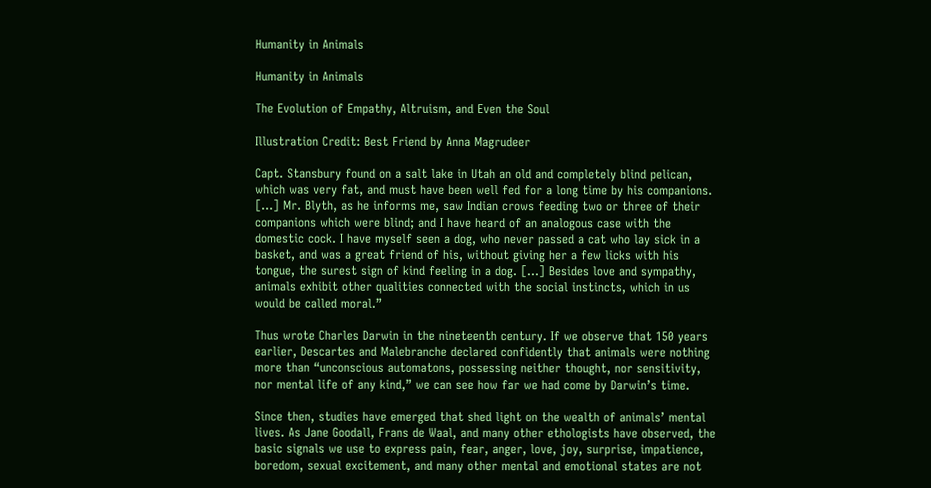Humanity in Animals

Humanity in Animals

The Evolution of Empathy, Altruism, and Even the Soul

Illustration Credit: Best Friend by Anna Magrudeer

Capt. Stansbury found on a salt lake in Utah an old and completely blind pelican, which was very fat, and must have been well fed for a long time by his companions. […] Mr. Blyth, as he informs me, saw Indian crows feeding two or three of their companions which were blind; and I have heard of an analogous case with the domestic cock. I have myself seen a dog, who never passed a cat who lay sick in a basket, and was a great friend of his, without giving her a few licks with his tongue, the surest sign of kind feeling in a dog. […] Besides love and sympathy, animals exhibit other qualities connected with the social instincts, which in us would be called moral.”

Thus wrote Charles Darwin in the nineteenth century. If we observe that 150 years earlier, Descartes and Malebranche declared confidently that animals were nothing more than “unconscious automatons, possessing neither thought, nor sensitivity, nor mental life of any kind,” we can see how far we had come by Darwin’s time.

Since then, studies have emerged that shed light on the wealth of animals’ mental lives. As Jane Goodall, Frans de Waal, and many other ethologists have observed, the basic signals we use to express pain, fear, anger, love, joy, surprise, impatience, boredom, sexual excitement, and many other mental and emotional states are not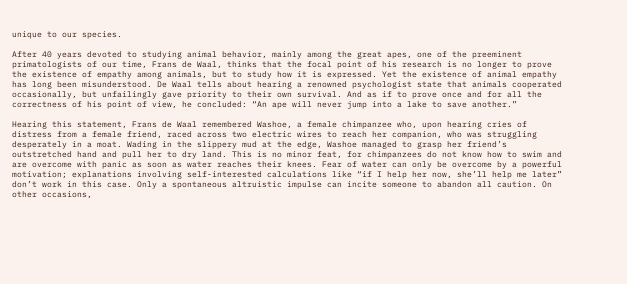unique to our species.

After 40 years devoted to studying animal behavior, mainly among the great apes, one of the preeminent primatologists of our time, Frans de Waal, thinks that the focal point of his research is no longer to prove the existence of empathy among animals, but to study how it is expressed. Yet the existence of animal empathy has long been misunderstood. De Waal tells about hearing a renowned psychologist state that animals cooperated occasionally, but unfailingly gave priority to their own survival. And as if to prove once and for all the correctness of his point of view, he concluded: “An ape will never jump into a lake to save another.”

Hearing this statement, Frans de Waal remembered Washoe, a female chimpanzee who, upon hearing cries of distress from a female friend, raced across two electric wires to reach her companion, who was struggling desperately in a moat. Wading in the slippery mud at the edge, Washoe managed to grasp her friend’s outstretched hand and pull her to dry land. This is no minor feat, for chimpanzees do not know how to swim and are overcome with panic as soon as water reaches their knees. Fear of water can only be overcome by a powerful motivation; explanations involving self-interested calculations like “if I help her now, she’ll help me later” don’t work in this case. Only a spontaneous altruistic impulse can incite someone to abandon all caution. On other occasions,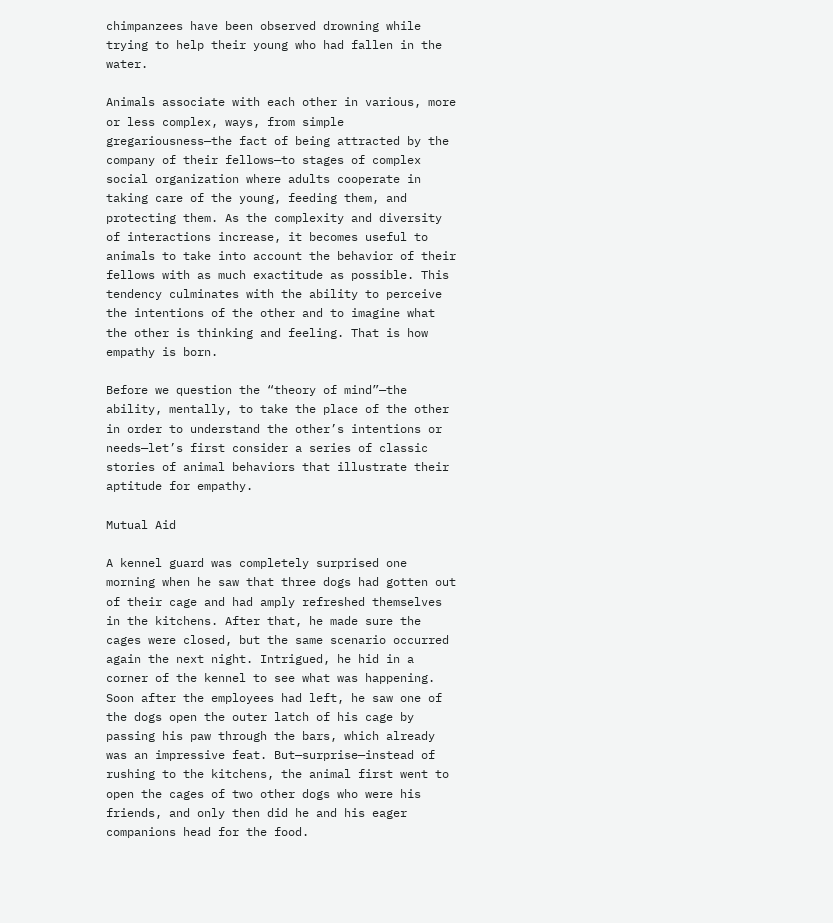chimpanzees have been observed drowning while trying to help their young who had fallen in the water.

Animals associate with each other in various, more or less complex, ways, from simple gregariousness—the fact of being attracted by the company of their fellows—to stages of complex social organization where adults cooperate in taking care of the young, feeding them, and protecting them. As the complexity and diversity of interactions increase, it becomes useful to animals to take into account the behavior of their fellows with as much exactitude as possible. This tendency culminates with the ability to perceive the intentions of the other and to imagine what the other is thinking and feeling. That is how empathy is born.

Before we question the “theory of mind”—the ability, mentally, to take the place of the other in order to understand the other’s intentions or needs—let’s first consider a series of classic stories of animal behaviors that illustrate their aptitude for empathy.

Mutual Aid

A kennel guard was completely surprised one morning when he saw that three dogs had gotten out of their cage and had amply refreshed themselves in the kitchens. After that, he made sure the cages were closed, but the same scenario occurred again the next night. Intrigued, he hid in a corner of the kennel to see what was happening. Soon after the employees had left, he saw one of the dogs open the outer latch of his cage by passing his paw through the bars, which already was an impressive feat. But—surprise—instead of rushing to the kitchens, the animal first went to open the cages of two other dogs who were his friends, and only then did he and his eager companions head for the food.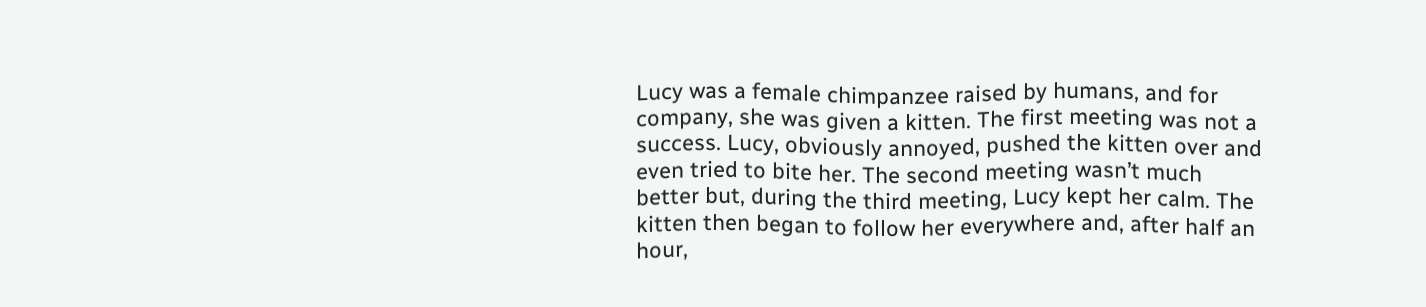Lucy was a female chimpanzee raised by humans, and for company, she was given a kitten. The first meeting was not a success. Lucy, obviously annoyed, pushed the kitten over and even tried to bite her. The second meeting wasn’t much better but, during the third meeting, Lucy kept her calm. The kitten then began to follow her everywhere and, after half an hour,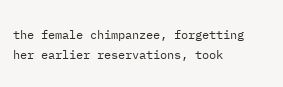the female chimpanzee, forgetting her earlier reservations, took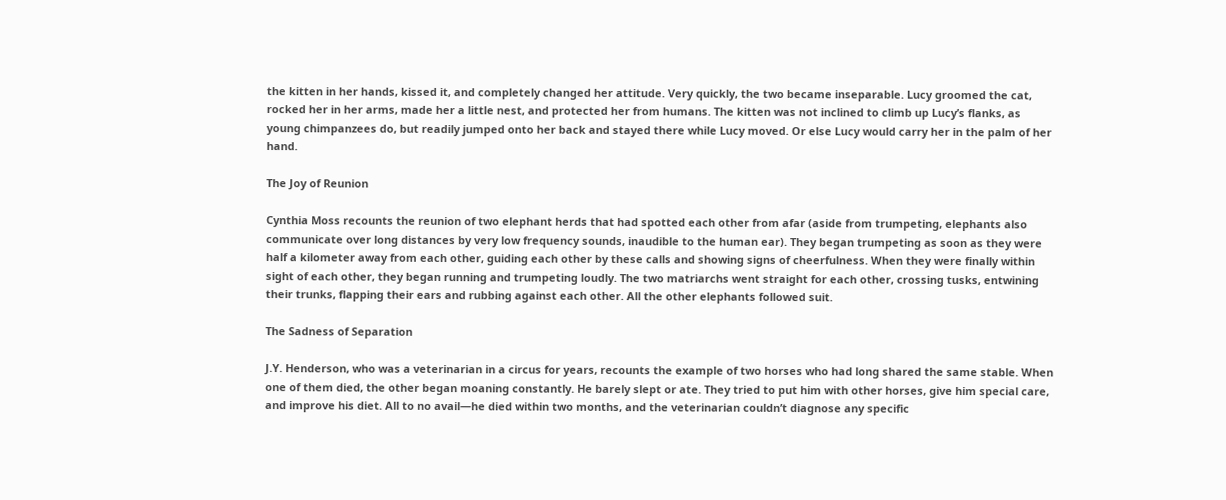the kitten in her hands, kissed it, and completely changed her attitude. Very quickly, the two became inseparable. Lucy groomed the cat, rocked her in her arms, made her a little nest, and protected her from humans. The kitten was not inclined to climb up Lucy’s flanks, as young chimpanzees do, but readily jumped onto her back and stayed there while Lucy moved. Or else Lucy would carry her in the palm of her hand.

The Joy of Reunion

Cynthia Moss recounts the reunion of two elephant herds that had spotted each other from afar (aside from trumpeting, elephants also communicate over long distances by very low frequency sounds, inaudible to the human ear). They began trumpeting as soon as they were half a kilometer away from each other, guiding each other by these calls and showing signs of cheerfulness. When they were finally within sight of each other, they began running and trumpeting loudly. The two matriarchs went straight for each other, crossing tusks, entwining their trunks, flapping their ears and rubbing against each other. All the other elephants followed suit.

The Sadness of Separation

J.Y. Henderson, who was a veterinarian in a circus for years, recounts the example of two horses who had long shared the same stable. When one of them died, the other began moaning constantly. He barely slept or ate. They tried to put him with other horses, give him special care, and improve his diet. All to no avail—he died within two months, and the veterinarian couldn’t diagnose any specific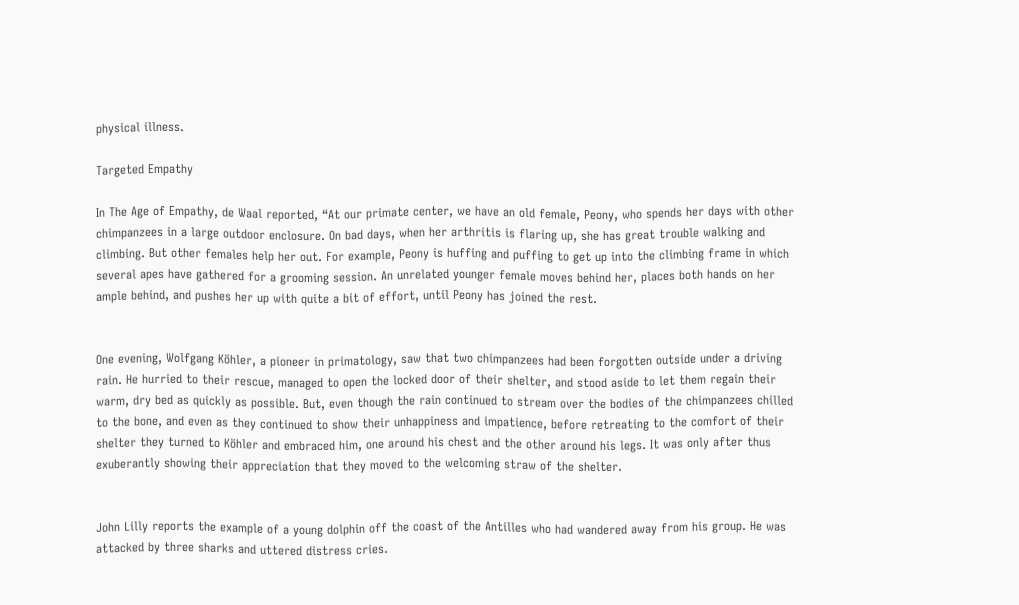physical illness.

Targeted Empathy

In The Age of Empathy, de Waal reported, “At our primate center, we have an old female, Peony, who spends her days with other chimpanzees in a large outdoor enclosure. On bad days, when her arthritis is flaring up, she has great trouble walking and climbing. But other females help her out. For example, Peony is huffing and puffing to get up into the climbing frame in which several apes have gathered for a grooming session. An unrelated younger female moves behind her, places both hands on her ample behind, and pushes her up with quite a bit of effort, until Peony has joined the rest.


One evening, Wolfgang Köhler, a pioneer in primatology, saw that two chimpanzees had been forgotten outside under a driving rain. He hurried to their rescue, managed to open the locked door of their shelter, and stood aside to let them regain their warm, dry bed as quickly as possible. But, even though the rain continued to stream over the bodies of the chimpanzees chilled to the bone, and even as they continued to show their unhappiness and impatience, before retreating to the comfort of their shelter they turned to Köhler and embraced him, one around his chest and the other around his legs. It was only after thus exuberantly showing their appreciation that they moved to the welcoming straw of the shelter.


John Lilly reports the example of a young dolphin off the coast of the Antilles who had wandered away from his group. He was attacked by three sharks and uttered distress cries.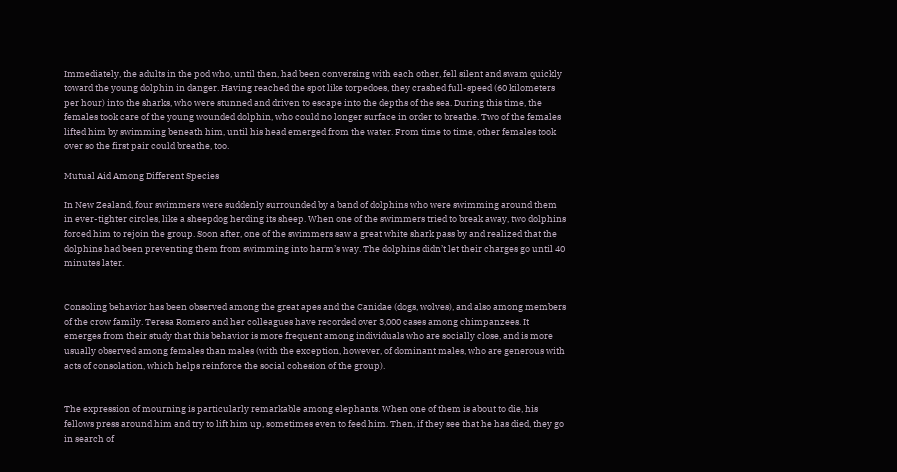Immediately, the adults in the pod who, until then, had been conversing with each other, fell silent and swam quickly toward the young dolphin in danger. Having reached the spot like torpedoes, they crashed full-speed (60 kilometers per hour) into the sharks, who were stunned and driven to escape into the depths of the sea. During this time, the females took care of the young wounded dolphin, who could no longer surface in order to breathe. Two of the females lifted him by swimming beneath him, until his head emerged from the water. From time to time, other females took over so the first pair could breathe, too.

Mutual Aid Among Different Species

In New Zealand, four swimmers were suddenly surrounded by a band of dolphins who were swimming around them in ever-tighter circles, like a sheepdog herding its sheep. When one of the swimmers tried to break away, two dolphins forced him to rejoin the group. Soon after, one of the swimmers saw a great white shark pass by and realized that the dolphins had been preventing them from swimming into harm’s way. The dolphins didn’t let their charges go until 40 minutes later.


Consoling behavior has been observed among the great apes and the Canidae (dogs, wolves), and also among members of the crow family. Teresa Romero and her colleagues have recorded over 3,000 cases among chimpanzees. It emerges from their study that this behavior is more frequent among individuals who are socially close, and is more usually observed among females than males (with the exception, however, of dominant males, who are generous with acts of consolation, which helps reinforce the social cohesion of the group).


The expression of mourning is particularly remarkable among elephants. When one of them is about to die, his fellows press around him and try to lift him up, sometimes even to feed him. Then, if they see that he has died, they go in search of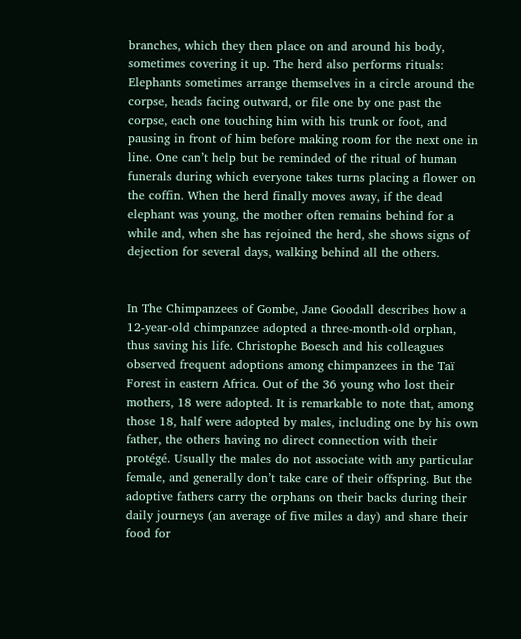branches, which they then place on and around his body, sometimes covering it up. The herd also performs rituals: Elephants sometimes arrange themselves in a circle around the corpse, heads facing outward, or file one by one past the corpse, each one touching him with his trunk or foot, and pausing in front of him before making room for the next one in line. One can’t help but be reminded of the ritual of human funerals during which everyone takes turns placing a flower on the coffin. When the herd finally moves away, if the dead elephant was young, the mother often remains behind for a while and, when she has rejoined the herd, she shows signs of dejection for several days, walking behind all the others.


In The Chimpanzees of Gombe, Jane Goodall describes how a 12-year-old chimpanzee adopted a three-month-old orphan, thus saving his life. Christophe Boesch and his colleagues observed frequent adoptions among chimpanzees in the Taï Forest in eastern Africa. Out of the 36 young who lost their mothers, 18 were adopted. It is remarkable to note that, among those 18, half were adopted by males, including one by his own father, the others having no direct connection with their protégé. Usually the males do not associate with any particular female, and generally don’t take care of their offspring. But the adoptive fathers carry the orphans on their backs during their daily journeys (an average of five miles a day) and share their food for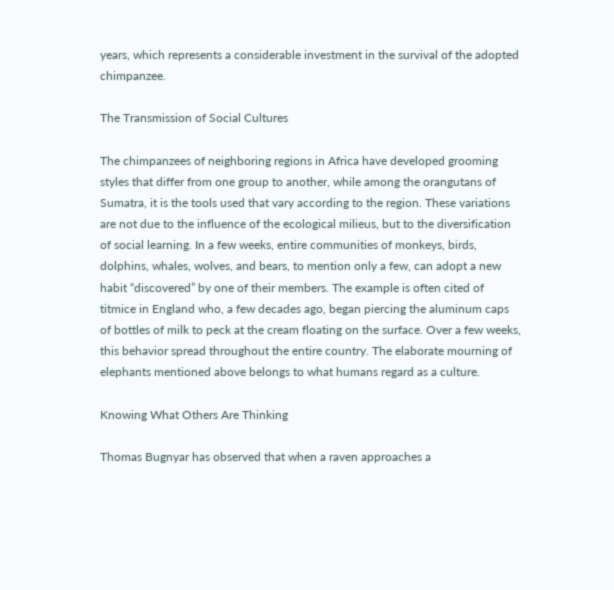years, which represents a considerable investment in the survival of the adopted chimpanzee.

The Transmission of Social Cultures

The chimpanzees of neighboring regions in Africa have developed grooming styles that differ from one group to another, while among the orangutans of Sumatra, it is the tools used that vary according to the region. These variations are not due to the influence of the ecological milieus, but to the diversification of social learning. In a few weeks, entire communities of monkeys, birds, dolphins, whales, wolves, and bears, to mention only a few, can adopt a new habit “discovered” by one of their members. The example is often cited of titmice in England who, a few decades ago, began piercing the aluminum caps of bottles of milk to peck at the cream floating on the surface. Over a few weeks, this behavior spread throughout the entire country. The elaborate mourning of elephants mentioned above belongs to what humans regard as a culture.

Knowing What Others Are Thinking

Thomas Bugnyar has observed that when a raven approaches a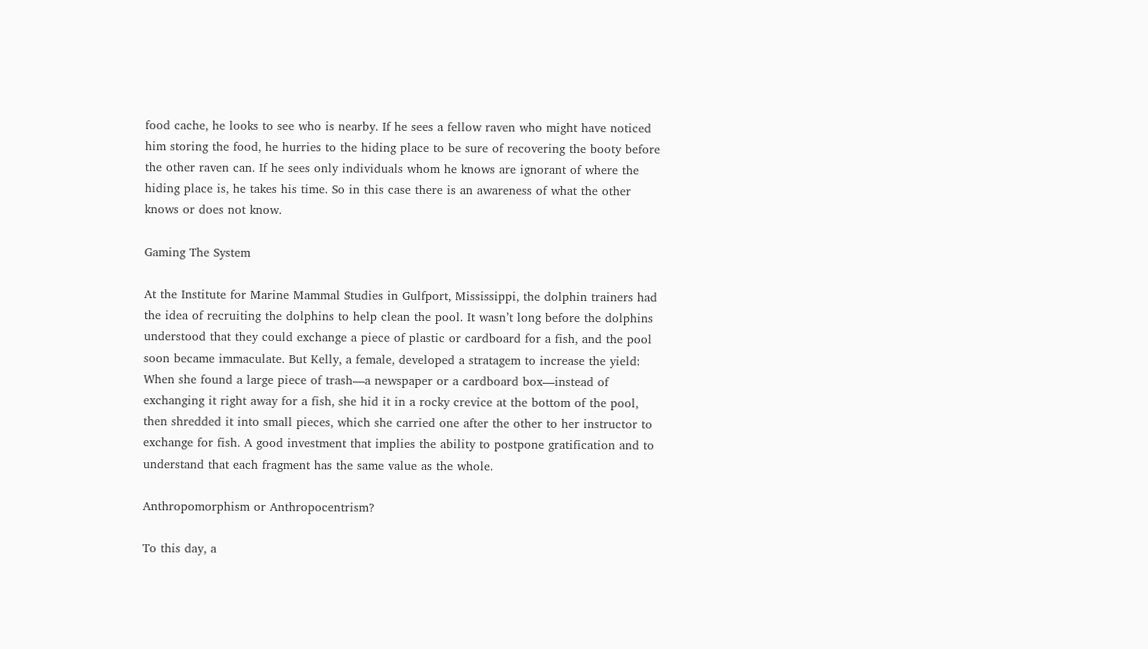food cache, he looks to see who is nearby. If he sees a fellow raven who might have noticed him storing the food, he hurries to the hiding place to be sure of recovering the booty before the other raven can. If he sees only individuals whom he knows are ignorant of where the hiding place is, he takes his time. So in this case there is an awareness of what the other knows or does not know.

Gaming The System

At the Institute for Marine Mammal Studies in Gulfport, Mississippi, the dolphin trainers had the idea of recruiting the dolphins to help clean the pool. It wasn’t long before the dolphins understood that they could exchange a piece of plastic or cardboard for a fish, and the pool soon became immaculate. But Kelly, a female, developed a stratagem to increase the yield: When she found a large piece of trash—a newspaper or a cardboard box—instead of exchanging it right away for a fish, she hid it in a rocky crevice at the bottom of the pool, then shredded it into small pieces, which she carried one after the other to her instructor to exchange for fish. A good investment that implies the ability to postpone gratification and to understand that each fragment has the same value as the whole.

Anthropomorphism or Anthropocentrism?

To this day, a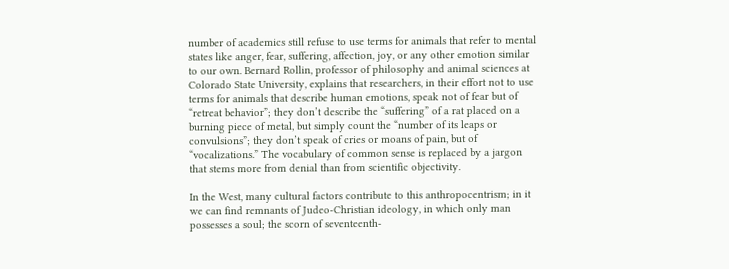number of academics still refuse to use terms for animals that refer to mental states like anger, fear, suffering, affection, joy, or any other emotion similar to our own. Bernard Rollin, professor of philosophy and animal sciences at Colorado State University, explains that researchers, in their effort not to use terms for animals that describe human emotions, speak not of fear but of “retreat behavior”; they don’t describe the “suffering” of a rat placed on a burning piece of metal, but simply count the “number of its leaps or convulsions”; they don’t speak of cries or moans of pain, but of “vocalizations.” The vocabulary of common sense is replaced by a jargon that stems more from denial than from scientific objectivity.

In the West, many cultural factors contribute to this anthropocentrism; in it we can find remnants of Judeo-Christian ideology, in which only man possesses a soul; the scorn of seventeenth-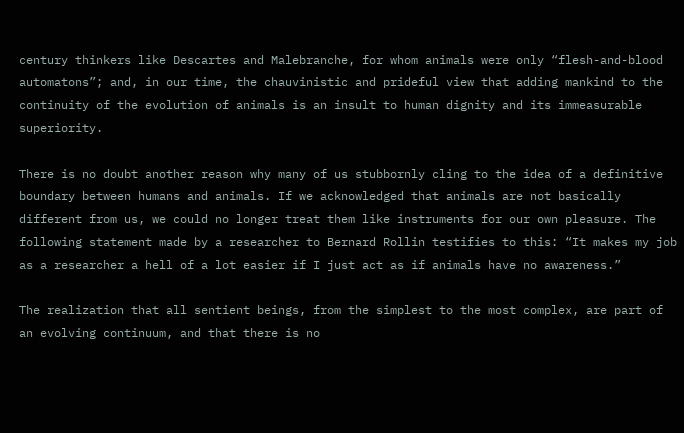century thinkers like Descartes and Malebranche, for whom animals were only “flesh-and-blood automatons”; and, in our time, the chauvinistic and prideful view that adding mankind to the continuity of the evolution of animals is an insult to human dignity and its immeasurable superiority.

There is no doubt another reason why many of us stubbornly cling to the idea of a definitive boundary between humans and animals. If we acknowledged that animals are not basically different from us, we could no longer treat them like instruments for our own pleasure. The following statement made by a researcher to Bernard Rollin testifies to this: “It makes my job as a researcher a hell of a lot easier if I just act as if animals have no awareness.”

The realization that all sentient beings, from the simplest to the most complex, are part of an evolving continuum, and that there is no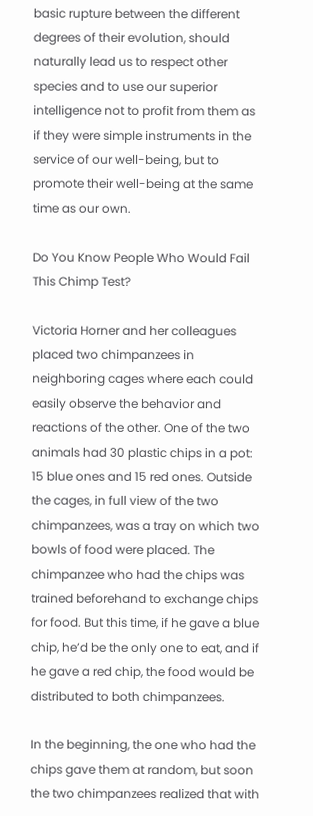basic rupture between the different degrees of their evolution, should naturally lead us to respect other species and to use our superior intelligence not to profit from them as if they were simple instruments in the service of our well-being, but to promote their well-being at the same time as our own.

Do You Know People Who Would Fail This Chimp Test?

Victoria Horner and her colleagues placed two chimpanzees in neighboring cages where each could easily observe the behavior and reactions of the other. One of the two animals had 30 plastic chips in a pot: 15 blue ones and 15 red ones. Outside the cages, in full view of the two chimpanzees, was a tray on which two bowls of food were placed. The chimpanzee who had the chips was trained beforehand to exchange chips for food. But this time, if he gave a blue chip, he’d be the only one to eat, and if he gave a red chip, the food would be distributed to both chimpanzees.

In the beginning, the one who had the chips gave them at random, but soon the two chimpanzees realized that with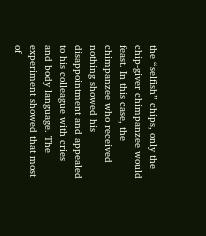the “selfish” chips, only the chip-giver chimpanzee would feast. In this case, the chimpanzee who received nothing showed his disappointment and appealed to his colleague with cries and body language. The experiment showed that most of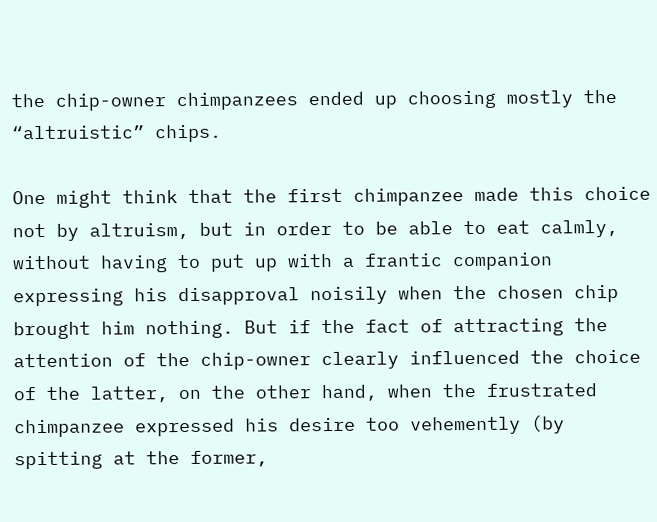the chip-owner chimpanzees ended up choosing mostly the “altruistic” chips.

One might think that the first chimpanzee made this choice not by altruism, but in order to be able to eat calmly, without having to put up with a frantic companion expressing his disapproval noisily when the chosen chip brought him nothing. But if the fact of attracting the attention of the chip-owner clearly influenced the choice of the latter, on the other hand, when the frustrated chimpanzee expressed his desire too vehemently (by spitting at the former,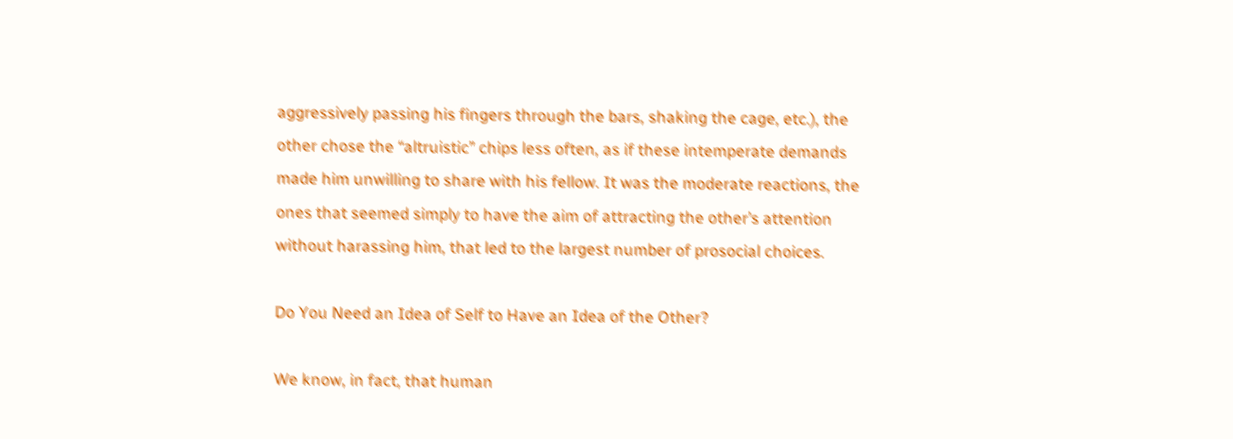aggressively passing his fingers through the bars, shaking the cage, etc.), the other chose the “altruistic” chips less often, as if these intemperate demands made him unwilling to share with his fellow. It was the moderate reactions, the ones that seemed simply to have the aim of attracting the other’s attention without harassing him, that led to the largest number of prosocial choices.

Do You Need an Idea of Self to Have an Idea of the Other?

We know, in fact, that human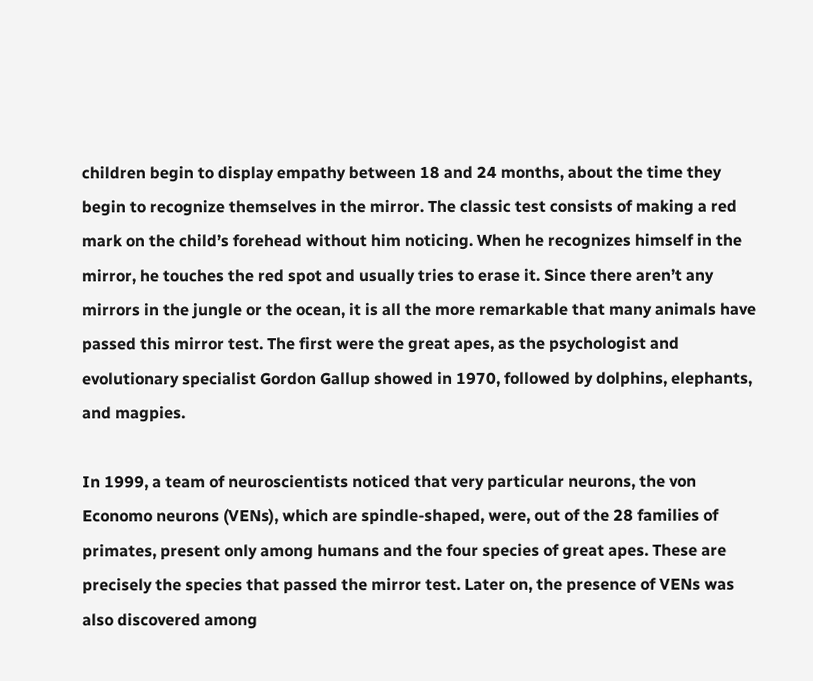children begin to display empathy between 18 and 24 months, about the time they begin to recognize themselves in the mirror. The classic test consists of making a red mark on the child’s forehead without him noticing. When he recognizes himself in the mirror, he touches the red spot and usually tries to erase it. Since there aren’t any mirrors in the jungle or the ocean, it is all the more remarkable that many animals have passed this mirror test. The first were the great apes, as the psychologist and evolutionary specialist Gordon Gallup showed in 1970, followed by dolphins, elephants, and magpies.

In 1999, a team of neuroscientists noticed that very particular neurons, the von Economo neurons (VENs), which are spindle-shaped, were, out of the 28 families of primates, present only among humans and the four species of great apes. These are precisely the species that passed the mirror test. Later on, the presence of VENs was also discovered among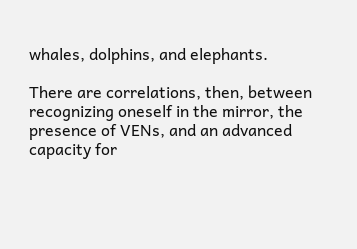whales, dolphins, and elephants.

There are correlations, then, between recognizing oneself in the mirror, the presence of VENs, and an advanced capacity for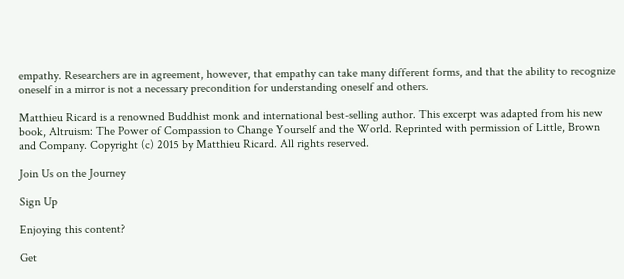empathy. Researchers are in agreement, however, that empathy can take many different forms, and that the ability to recognize oneself in a mirror is not a necessary precondition for understanding oneself and others.

Matthieu Ricard is a renowned Buddhist monk and international best-selling author. This excerpt was adapted from his new book, Altruism: The Power of Compassion to Change Yourself and the World. Reprinted with permission of Little, Brown and Company. Copyright (c) 2015 by Matthieu Ricard. All rights reserved.

Join Us on the Journey

Sign Up

Enjoying this content?

Get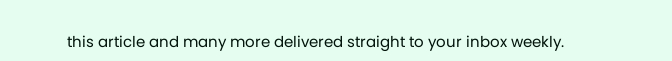this article and many more delivered straight to your inbox weekly.